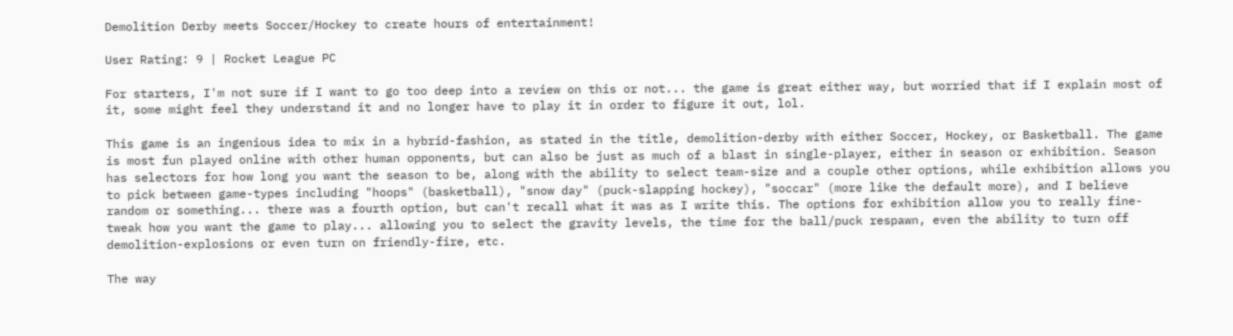Demolition Derby meets Soccer/Hockey to create hours of entertainment!

User Rating: 9 | Rocket League PC

For starters, I'm not sure if I want to go too deep into a review on this or not... the game is great either way, but worried that if I explain most of it, some might feel they understand it and no longer have to play it in order to figure it out, lol.

This game is an ingenious idea to mix in a hybrid-fashion, as stated in the title, demolition-derby with either Soccer, Hockey, or Basketball. The game is most fun played online with other human opponents, but can also be just as much of a blast in single-player, either in season or exhibition. Season has selectors for how long you want the season to be, along with the ability to select team-size and a couple other options, while exhibition allows you to pick between game-types including "hoops" (basketball), "snow day" (puck-slapping hockey), "soccar" (more like the default more), and I believe random or something... there was a fourth option, but can't recall what it was as I write this. The options for exhibition allow you to really fine-tweak how you want the game to play... allowing you to select the gravity levels, the time for the ball/puck respawn, even the ability to turn off demolition-explosions or even turn on friendly-fire, etc.

The way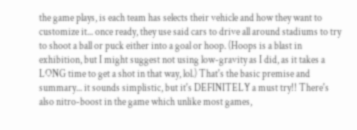the game plays, is each team has selects their vehicle and how they want to customize it... once ready, they use said cars to drive all around stadiums to try to shoot a ball or puck either into a goal or hoop. (Hoops is a blast in exhibition, but I might suggest not using low-gravity as I did, as it takes a LONG time to get a shot in that way, lol.) That's the basic premise and summary... it sounds simplistic, but it's DEFINITELY a must try!! There's also nitro-boost in the game which unlike most games,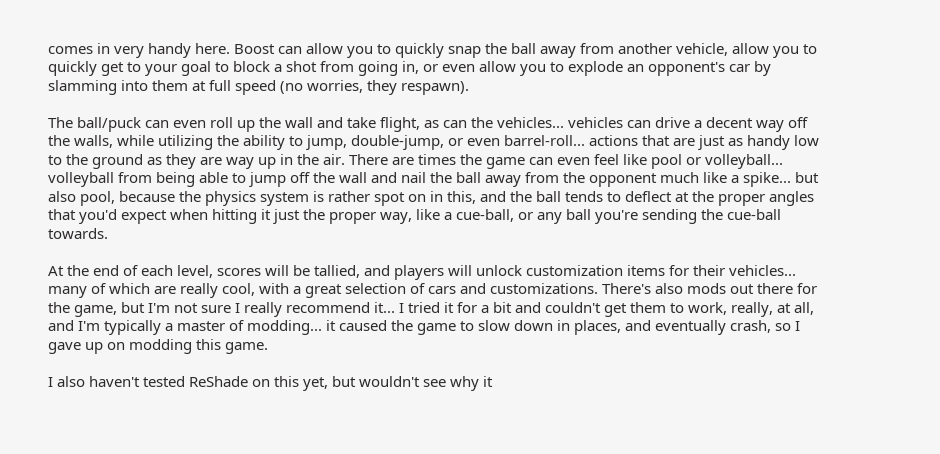comes in very handy here. Boost can allow you to quickly snap the ball away from another vehicle, allow you to quickly get to your goal to block a shot from going in, or even allow you to explode an opponent's car by slamming into them at full speed (no worries, they respawn).

The ball/puck can even roll up the wall and take flight, as can the vehicles... vehicles can drive a decent way off the walls, while utilizing the ability to jump, double-jump, or even barrel-roll... actions that are just as handy low to the ground as they are way up in the air. There are times the game can even feel like pool or volleyball... volleyball from being able to jump off the wall and nail the ball away from the opponent much like a spike... but also pool, because the physics system is rather spot on in this, and the ball tends to deflect at the proper angles that you'd expect when hitting it just the proper way, like a cue-ball, or any ball you're sending the cue-ball towards.

At the end of each level, scores will be tallied, and players will unlock customization items for their vehicles... many of which are really cool, with a great selection of cars and customizations. There's also mods out there for the game, but I'm not sure I really recommend it... I tried it for a bit and couldn't get them to work, really, at all, and I'm typically a master of modding... it caused the game to slow down in places, and eventually crash, so I gave up on modding this game.

I also haven't tested ReShade on this yet, but wouldn't see why it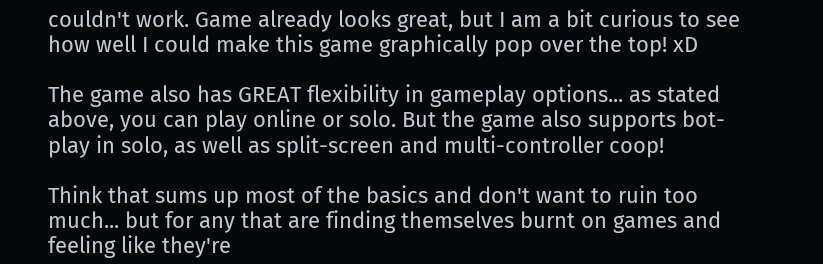couldn't work. Game already looks great, but I am a bit curious to see how well I could make this game graphically pop over the top! xD

The game also has GREAT flexibility in gameplay options... as stated above, you can play online or solo. But the game also supports bot-play in solo, as well as split-screen and multi-controller coop!

Think that sums up most of the basics and don't want to ruin too much... but for any that are finding themselves burnt on games and feeling like they're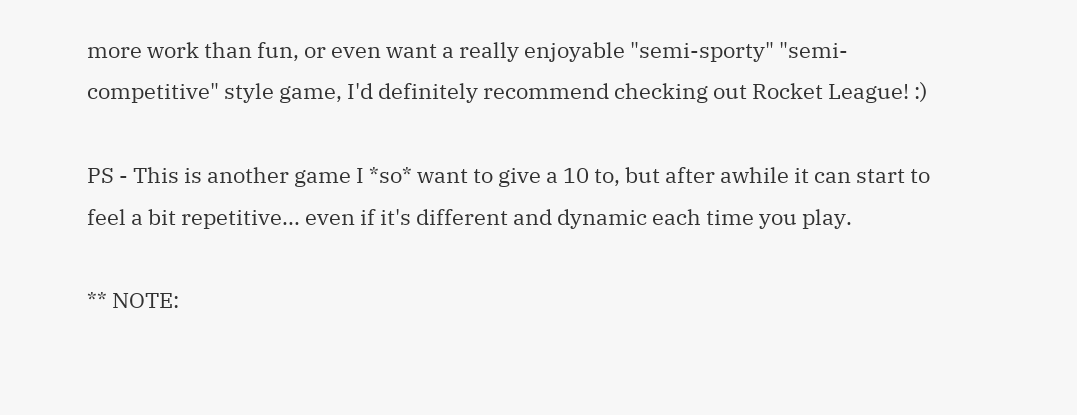more work than fun, or even want a really enjoyable "semi-sporty" "semi-competitive" style game, I'd definitely recommend checking out Rocket League! :)

PS - This is another game I *so* want to give a 10 to, but after awhile it can start to feel a bit repetitive... even if it's different and dynamic each time you play.

** NOTE: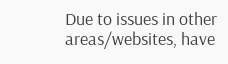Due to issues in other areas/websites, have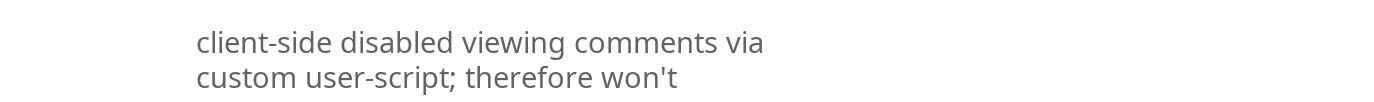client-side disabled viewing comments via custom user-script; therefore won't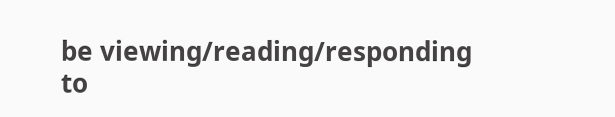be viewing/reading/responding to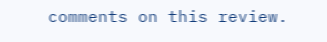comments on this review.